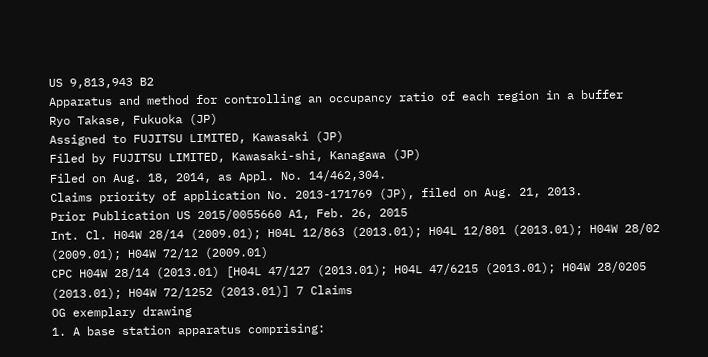US 9,813,943 B2
Apparatus and method for controlling an occupancy ratio of each region in a buffer
Ryo Takase, Fukuoka (JP)
Assigned to FUJITSU LIMITED, Kawasaki (JP)
Filed by FUJITSU LIMITED, Kawasaki-shi, Kanagawa (JP)
Filed on Aug. 18, 2014, as Appl. No. 14/462,304.
Claims priority of application No. 2013-171769 (JP), filed on Aug. 21, 2013.
Prior Publication US 2015/0055660 A1, Feb. 26, 2015
Int. Cl. H04W 28/14 (2009.01); H04L 12/863 (2013.01); H04L 12/801 (2013.01); H04W 28/02 (2009.01); H04W 72/12 (2009.01)
CPC H04W 28/14 (2013.01) [H04L 47/127 (2013.01); H04L 47/6215 (2013.01); H04W 28/0205 (2013.01); H04W 72/1252 (2013.01)] 7 Claims
OG exemplary drawing
1. A base station apparatus comprising: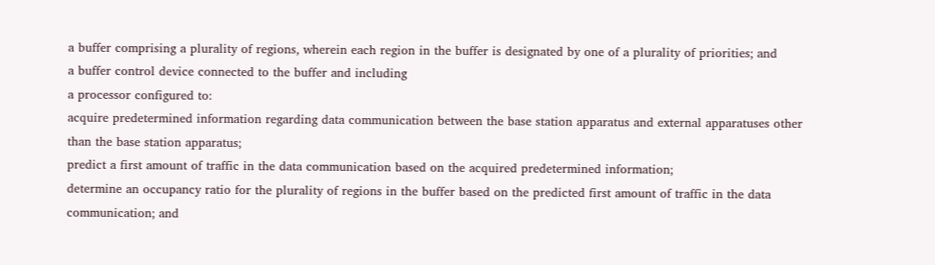a buffer comprising a plurality of regions, wherein each region in the buffer is designated by one of a plurality of priorities; and
a buffer control device connected to the buffer and including
a processor configured to:
acquire predetermined information regarding data communication between the base station apparatus and external apparatuses other than the base station apparatus;
predict a first amount of traffic in the data communication based on the acquired predetermined information;
determine an occupancy ratio for the plurality of regions in the buffer based on the predicted first amount of traffic in the data communication; and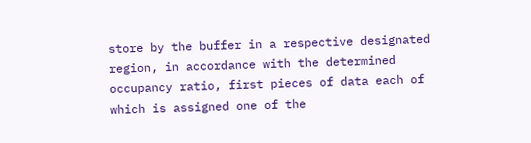store by the buffer in a respective designated region, in accordance with the determined occupancy ratio, first pieces of data each of which is assigned one of the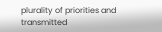plurality of priorities and transmitted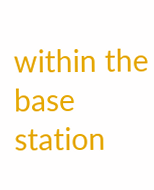within the base station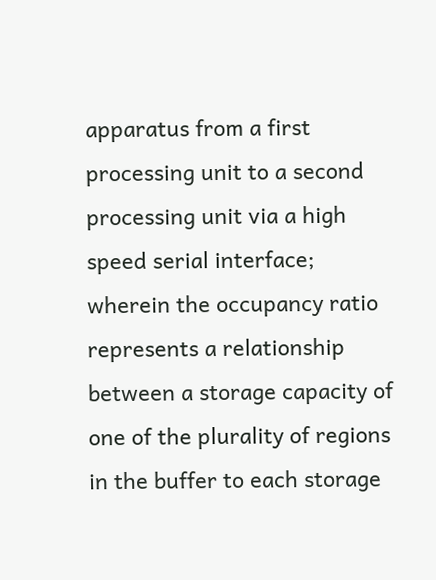apparatus from a first processing unit to a second processing unit via a high speed serial interface;
wherein the occupancy ratio represents a relationship between a storage capacity of one of the plurality of regions in the buffer to each storage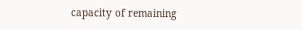capacity of remaining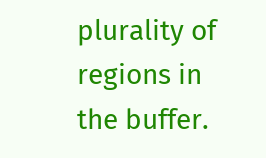plurality of regions in the buffer.